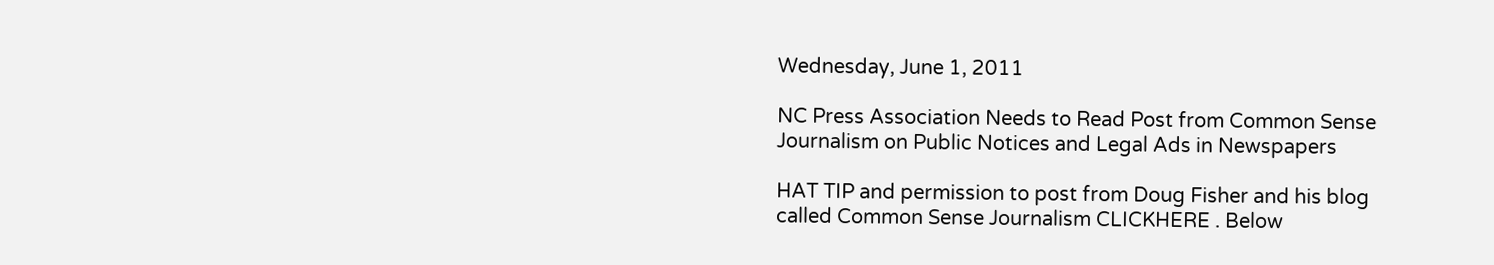Wednesday, June 1, 2011

NC Press Association Needs to Read Post from Common Sense Journalism on Public Notices and Legal Ads in Newspapers

HAT TIP and permission to post from Doug Fisher and his blog called Common Sense Journalism CLICKHERE . Below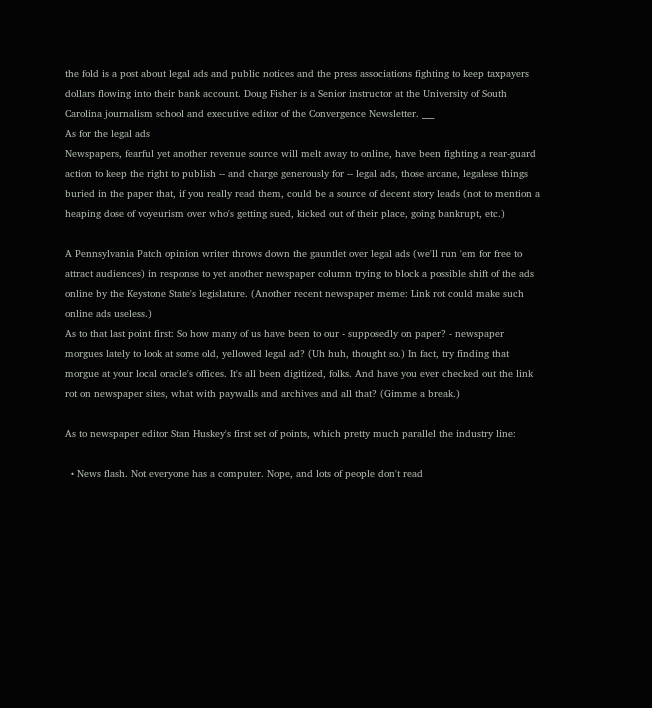the fold is a post about legal ads and public notices and the press associations fighting to keep taxpayers dollars flowing into their bank account. Doug Fisher is a Senior instructor at the University of South Carolina journalism school and executive editor of the Convergence Newsletter. ___
As for the legal ads
Newspapers, fearful yet another revenue source will melt away to online, have been fighting a rear-guard action to keep the right to publish -- and charge generously for -- legal ads, those arcane, legalese things buried in the paper that, if you really read them, could be a source of decent story leads (not to mention a heaping dose of voyeurism over who's getting sued, kicked out of their place, going bankrupt, etc.)

A Pennsylvania Patch opinion writer throws down the gauntlet over legal ads (we'll run 'em for free to attract audiences) in response to yet another newspaper column trying to block a possible shift of the ads online by the Keystone State's legislature. (Another recent newspaper meme: Link rot could make such online ads useless.)
As to that last point first: So how many of us have been to our - supposedly on paper? - newspaper morgues lately to look at some old, yellowed legal ad? (Uh huh, thought so.) In fact, try finding that morgue at your local oracle's offices. It's all been digitized, folks. And have you ever checked out the link rot on newspaper sites, what with paywalls and archives and all that? (Gimme a break.)

As to newspaper editor Stan Huskey's first set of points, which pretty much parallel the industry line:

  • News flash. Not everyone has a computer. Nope, and lots of people don't read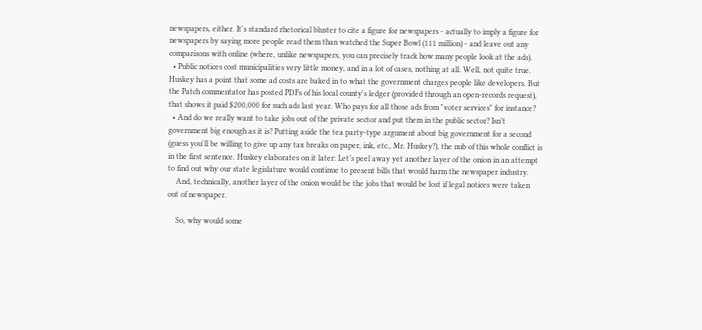newspapers, either. It's standard rhetorical bluster to cite a figure for newspapers - actually to imply a figure for newspapers by saying more people read them than watched the Super Bowl (111 million) - and leave out any comparisons with online (where, unlike newspapers, you can precisely track how many people look at the ads).
  • Public notices cost municipalities very little money, and in a lot of cases, nothing at all. Well, not quite true. Huskey has a point that some ad costs are baked in to what the government charges people like developers. But the Patch commentator has posted PDFs of his local county's ledger (provided through an open-records request), that shows it paid $200,000 for such ads last year. Who pays for all those ads from "voter services" for instance?
  • And do we really want to take jobs out of the private sector and put them in the public sector? Isn’t government big enough as it is? Putting aside the tea party-type argument about big government for a second (guess you'll be willing to give up any tax breaks on paper, ink, etc., Mr. Huskey?), the nub of this whole conflict is in the first sentence. Huskey elaborates on it later: Let’s peel away yet another layer of the onion in an attempt to find out why our state legislature would continue to present bills that would harm the newspaper industry.
    And, technically, another layer of the onion would be the jobs that would be lost if legal notices were taken out of newspaper.

    So, why would some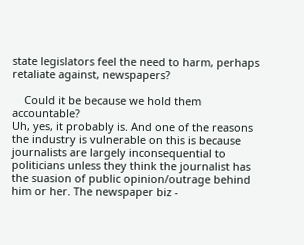state legislators feel the need to harm, perhaps retaliate against, newspapers?

    Could it be because we hold them accountable?
Uh, yes, it probably is. And one of the reasons the industry is vulnerable on this is because journalists are largely inconsequential to politicians unless they think the journalist has the suasion of public opinion/outrage behind him or her. The newspaper biz -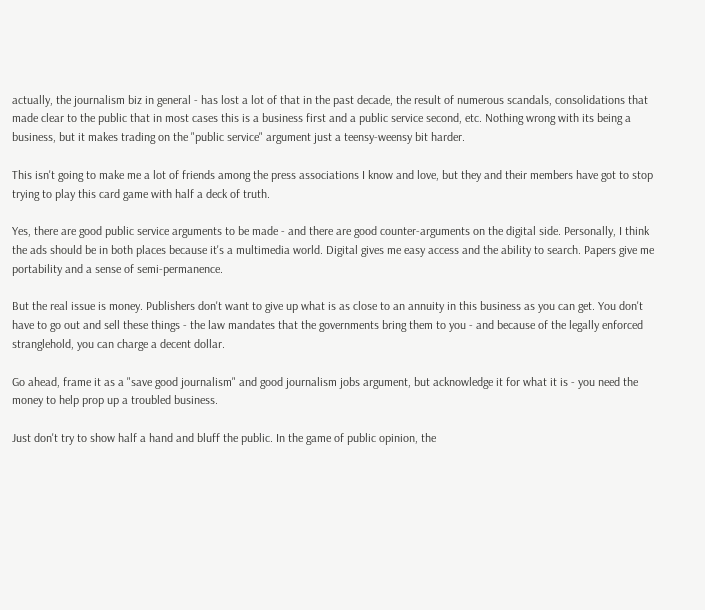actually, the journalism biz in general - has lost a lot of that in the past decade, the result of numerous scandals, consolidations that made clear to the public that in most cases this is a business first and a public service second, etc. Nothing wrong with its being a business, but it makes trading on the "public service" argument just a teensy-weensy bit harder.

This isn't going to make me a lot of friends among the press associations I know and love, but they and their members have got to stop trying to play this card game with half a deck of truth.

Yes, there are good public service arguments to be made - and there are good counter-arguments on the digital side. Personally, I think the ads should be in both places because it's a multimedia world. Digital gives me easy access and the ability to search. Papers give me portability and a sense of semi-permanence.

But the real issue is money. Publishers don't want to give up what is as close to an annuity in this business as you can get. You don't have to go out and sell these things - the law mandates that the governments bring them to you - and because of the legally enforced stranglehold, you can charge a decent dollar.

Go ahead, frame it as a "save good journalism" and good journalism jobs argument, but acknowledge it for what it is - you need the money to help prop up a troubled business.

Just don't try to show half a hand and bluff the public. In the game of public opinion, the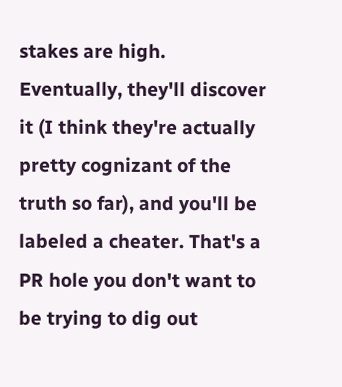stakes are high. Eventually, they'll discover it (I think they're actually pretty cognizant of the truth so far), and you'll be labeled a cheater. That's a PR hole you don't want to be trying to dig out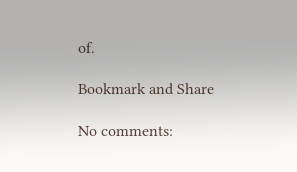of.

Bookmark and Share

No comments: